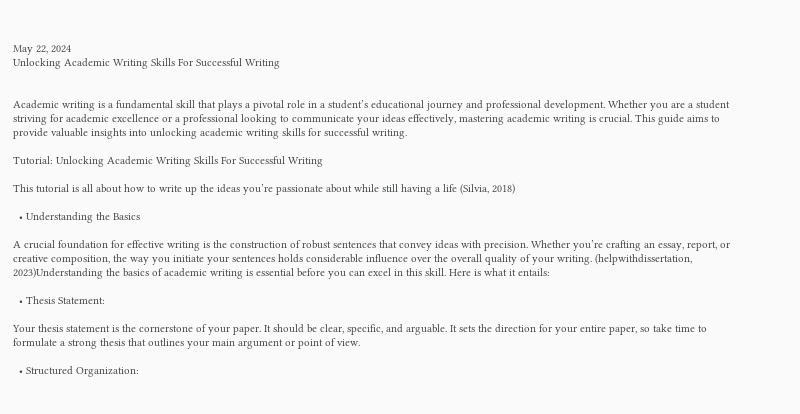May 22, 2024
Unlocking Academic Writing Skills For Successful Writing


Academic writing is a fundamental skill that plays a pivotal role in a student’s educational journey and professional development. Whether you are a student striving for academic excellence or a professional looking to communicate your ideas effectively, mastering academic writing is crucial. This guide aims to provide valuable insights into unlocking academic writing skills for successful writing.

Tutorial: Unlocking Academic Writing Skills For Successful Writing

This tutorial is all about how to write up the ideas you’re passionate about while still having a life (Silvia, 2018)

  • Understanding the Basics

A crucial foundation for effective writing is the construction of robust sentences that convey ideas with precision. Whether you’re crafting an essay, report, or creative composition, the way you initiate your sentences holds considerable influence over the overall quality of your writing. (helpwithdissertation, 2023)Understanding the basics of academic writing is essential before you can excel in this skill. Here is what it entails:

  • Thesis Statement:

Your thesis statement is the cornerstone of your paper. It should be clear, specific, and arguable. It sets the direction for your entire paper, so take time to formulate a strong thesis that outlines your main argument or point of view.

  • Structured Organization: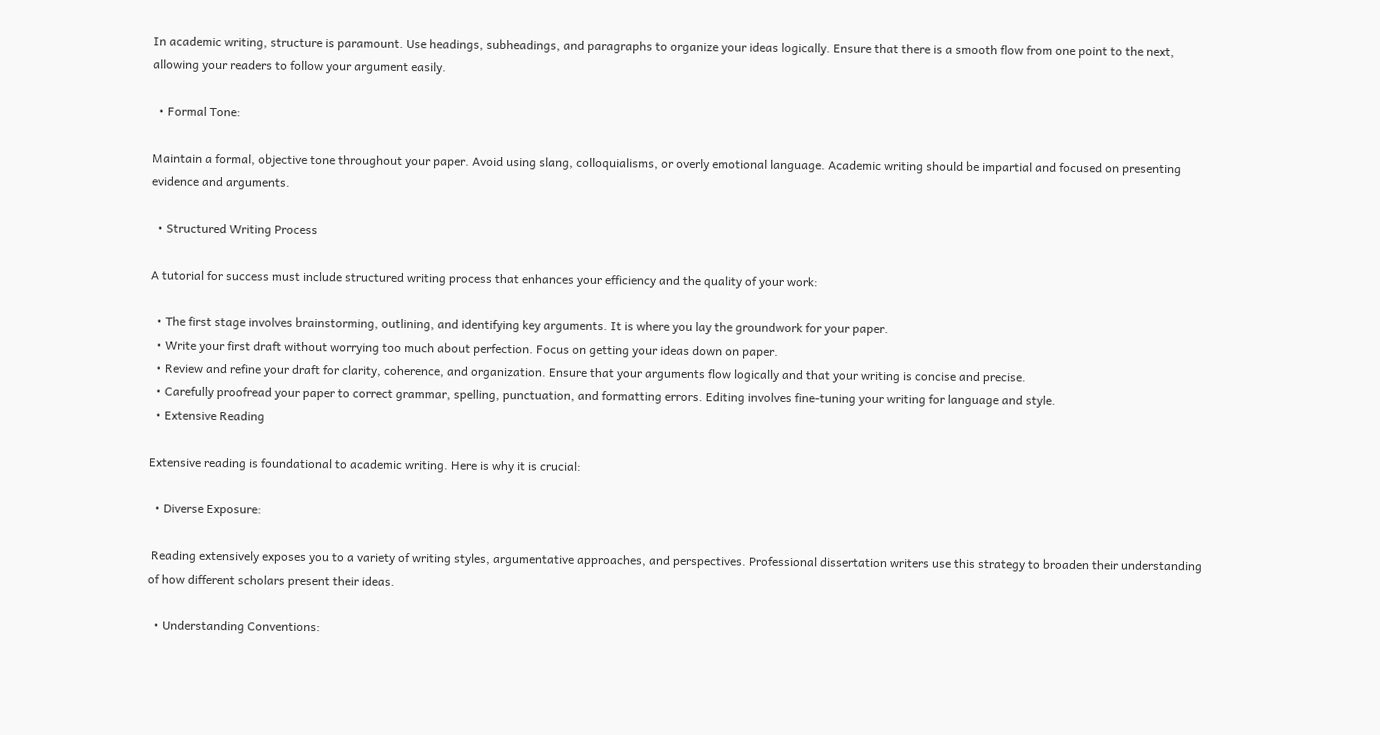In academic writing, structure is paramount. Use headings, subheadings, and paragraphs to organize your ideas logically. Ensure that there is a smooth flow from one point to the next, allowing your readers to follow your argument easily.

  • Formal Tone:

Maintain a formal, objective tone throughout your paper. Avoid using slang, colloquialisms, or overly emotional language. Academic writing should be impartial and focused on presenting evidence and arguments.

  • Structured Writing Process

A tutorial for success must include structured writing process that enhances your efficiency and the quality of your work:

  • The first stage involves brainstorming, outlining, and identifying key arguments. It is where you lay the groundwork for your paper.
  • Write your first draft without worrying too much about perfection. Focus on getting your ideas down on paper.
  • Review and refine your draft for clarity, coherence, and organization. Ensure that your arguments flow logically and that your writing is concise and precise.
  • Carefully proofread your paper to correct grammar, spelling, punctuation, and formatting errors. Editing involves fine-tuning your writing for language and style.
  • Extensive Reading

Extensive reading is foundational to academic writing. Here is why it is crucial:

  • Diverse Exposure:

 Reading extensively exposes you to a variety of writing styles, argumentative approaches, and perspectives. Professional dissertation writers use this strategy to broaden their understanding of how different scholars present their ideas.

  • Understanding Conventions: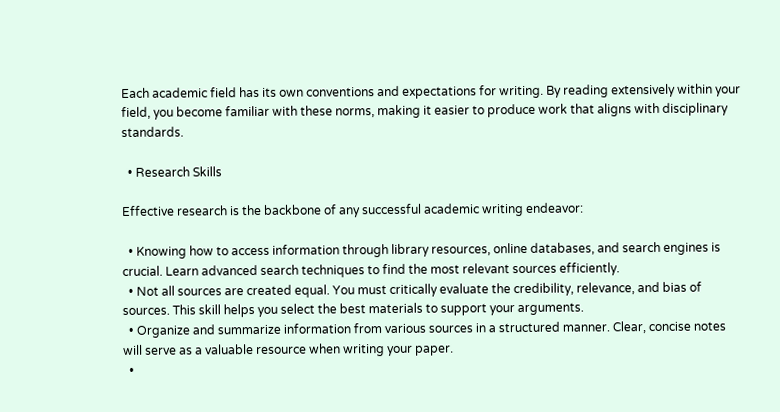Each academic field has its own conventions and expectations for writing. By reading extensively within your field, you become familiar with these norms, making it easier to produce work that aligns with disciplinary standards.

  • Research Skills

Effective research is the backbone of any successful academic writing endeavor:

  • Knowing how to access information through library resources, online databases, and search engines is crucial. Learn advanced search techniques to find the most relevant sources efficiently.
  • Not all sources are created equal. You must critically evaluate the credibility, relevance, and bias of sources. This skill helps you select the best materials to support your arguments.
  • Organize and summarize information from various sources in a structured manner. Clear, concise notes will serve as a valuable resource when writing your paper.
  •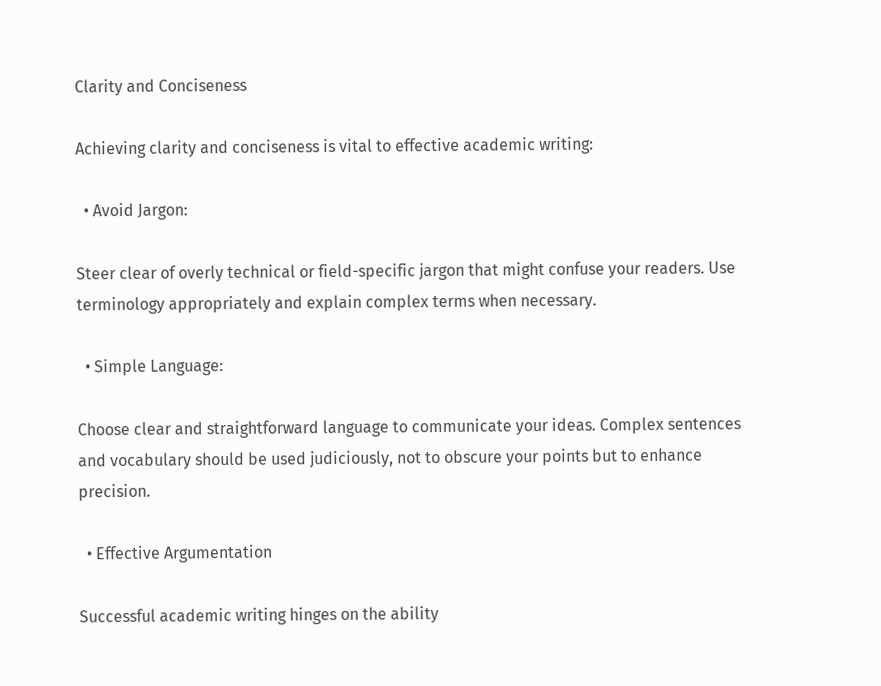Clarity and Conciseness

Achieving clarity and conciseness is vital to effective academic writing:

  • Avoid Jargon:

Steer clear of overly technical or field-specific jargon that might confuse your readers. Use terminology appropriately and explain complex terms when necessary.

  • Simple Language:

Choose clear and straightforward language to communicate your ideas. Complex sentences and vocabulary should be used judiciously, not to obscure your points but to enhance precision.

  • Effective Argumentation

Successful academic writing hinges on the ability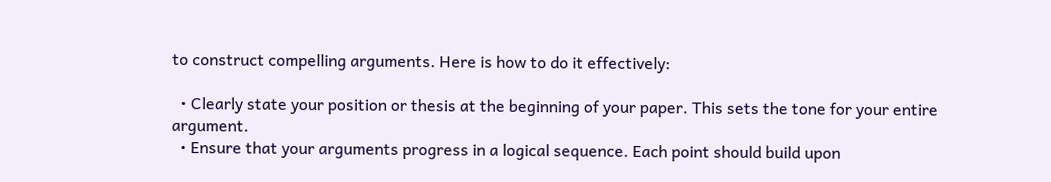to construct compelling arguments. Here is how to do it effectively:

  • Clearly state your position or thesis at the beginning of your paper. This sets the tone for your entire argument.
  • Ensure that your arguments progress in a logical sequence. Each point should build upon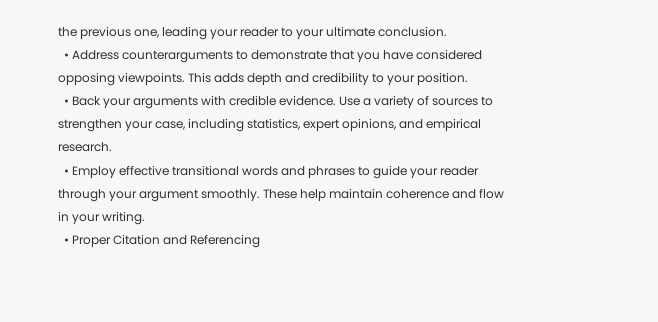the previous one, leading your reader to your ultimate conclusion.
  • Address counterarguments to demonstrate that you have considered opposing viewpoints. This adds depth and credibility to your position.
  • Back your arguments with credible evidence. Use a variety of sources to strengthen your case, including statistics, expert opinions, and empirical research.
  • Employ effective transitional words and phrases to guide your reader through your argument smoothly. These help maintain coherence and flow in your writing.
  • Proper Citation and Referencing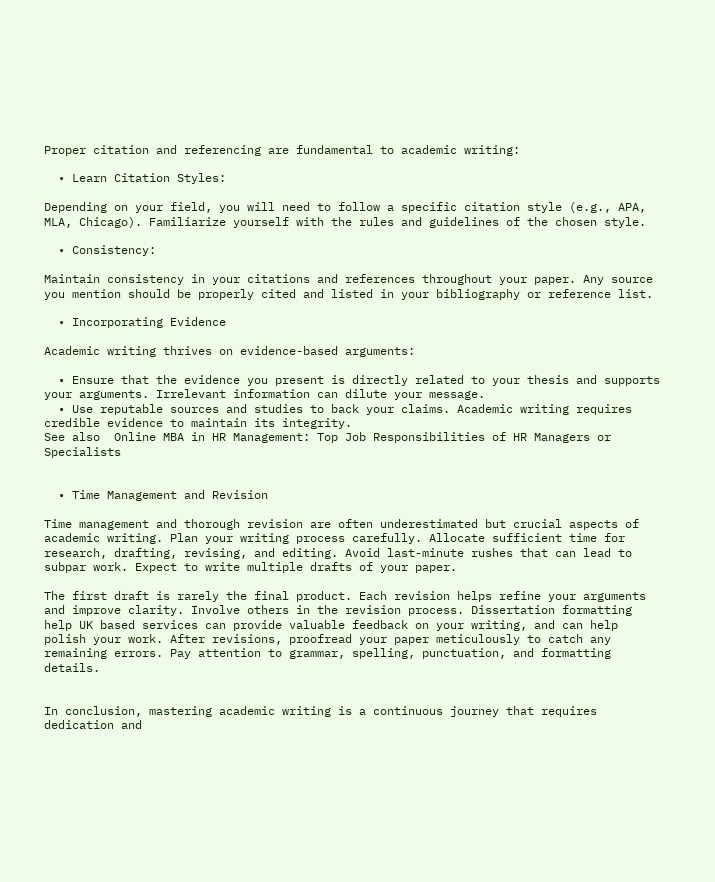Proper citation and referencing are fundamental to academic writing:

  • Learn Citation Styles:

Depending on your field, you will need to follow a specific citation style (e.g., APA, MLA, Chicago). Familiarize yourself with the rules and guidelines of the chosen style.

  • Consistency:

Maintain consistency in your citations and references throughout your paper. Any source you mention should be properly cited and listed in your bibliography or reference list.

  • Incorporating Evidence

Academic writing thrives on evidence-based arguments:

  • Ensure that the evidence you present is directly related to your thesis and supports your arguments. Irrelevant information can dilute your message.
  • Use reputable sources and studies to back your claims. Academic writing requires credible evidence to maintain its integrity.
See also  Online MBA in HR Management: Top Job Responsibilities of HR Managers or Specialists


  • Time Management and Revision

Time management and thorough revision are often underestimated but crucial aspects of academic writing. Plan your writing process carefully. Allocate sufficient time for research, drafting, revising, and editing. Avoid last-minute rushes that can lead to subpar work. Expect to write multiple drafts of your paper.

The first draft is rarely the final product. Each revision helps refine your arguments and improve clarity. Involve others in the revision process. Dissertation formatting help UK based services can provide valuable feedback on your writing, and can help polish your work. After revisions, proofread your paper meticulously to catch any remaining errors. Pay attention to grammar, spelling, punctuation, and formatting details.


In conclusion, mastering academic writing is a continuous journey that requires dedication and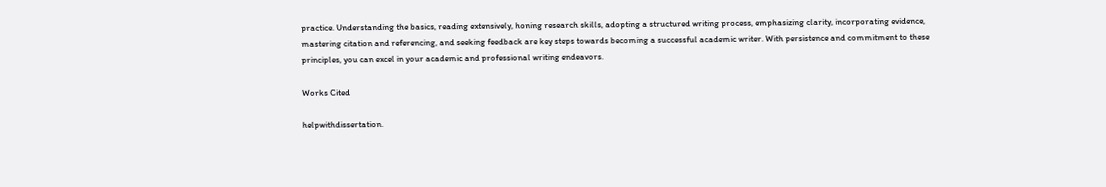practice. Understanding the basics, reading extensively, honing research skills, adopting a structured writing process, emphasizing clarity, incorporating evidence, mastering citation and referencing, and seeking feedback are key steps towards becoming a successful academic writer. With persistence and commitment to these principles, you can excel in your academic and professional writing endeavors.

Works Cited

helpwithdissertation.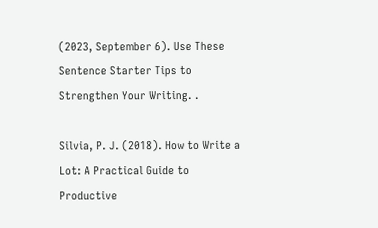(2023, September 6). Use These Sentence Starter Tips to Strengthen Your Writing. .

Silvia, P. J. (2018). How to Write a Lot: A Practical Guide to Productive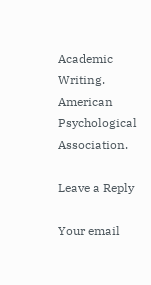Academic Writing. American Psychological Association.

Leave a Reply

Your email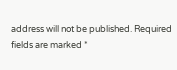address will not be published. Required fields are marked *